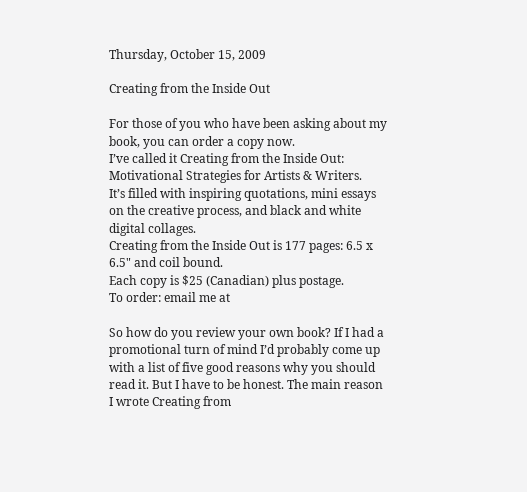Thursday, October 15, 2009

Creating from the Inside Out

For those of you who have been asking about my book, you can order a copy now.
I’ve called it Creating from the Inside Out: Motivational Strategies for Artists & Writers.
It’s filled with inspiring quotations, mini essays on the creative process, and black and white digital collages.
Creating from the Inside Out is 177 pages: 6.5 x 6.5" and coil bound.
Each copy is $25 (Canadian) plus postage.
To order: email me at

So how do you review your own book? If I had a promotional turn of mind I’d probably come up with a list of five good reasons why you should read it. But I have to be honest. The main reason I wrote Creating from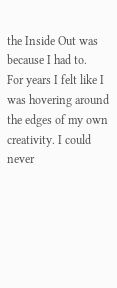the Inside Out was because I had to.
For years I felt like I was hovering around the edges of my own creativity. I could never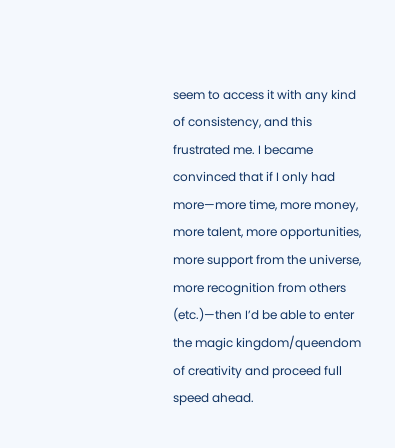seem to access it with any kind of consistency, and this frustrated me. I became convinced that if I only had more—more time, more money, more talent, more opportunities, more support from the universe, more recognition from others (etc.)—then I’d be able to enter the magic kingdom/queendom of creativity and proceed full speed ahead.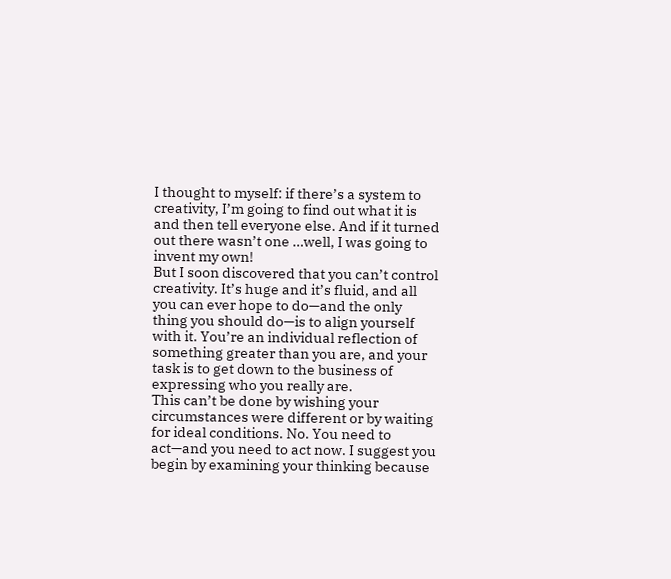I thought to myself: if there’s a system to creativity, I’m going to find out what it is and then tell everyone else. And if it turned out there wasn’t one …well, I was going to invent my own!
But I soon discovered that you can’t control creativity. It’s huge and it’s fluid, and all you can ever hope to do—and the only thing you should do—is to align yourself with it. You’re an individual reflection of something greater than you are, and your task is to get down to the business of expressing who you really are.
This can’t be done by wishing your circumstances were different or by waiting for ideal conditions. No. You need to act—and you need to act now. I suggest you begin by examining your thinking because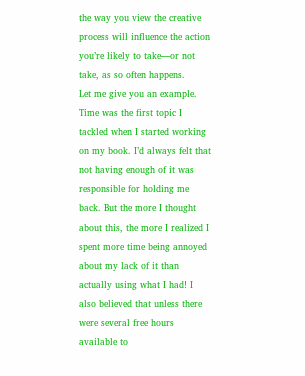the way you view the creative process will influence the action you’re likely to take—or not take, as so often happens.
Let me give you an example. Time was the first topic I tackled when I started working on my book. I’d always felt that not having enough of it was responsible for holding me back. But the more I thought about this, the more I realized I spent more time being annoyed about my lack of it than actually using what I had! I also believed that unless there were several free hours available to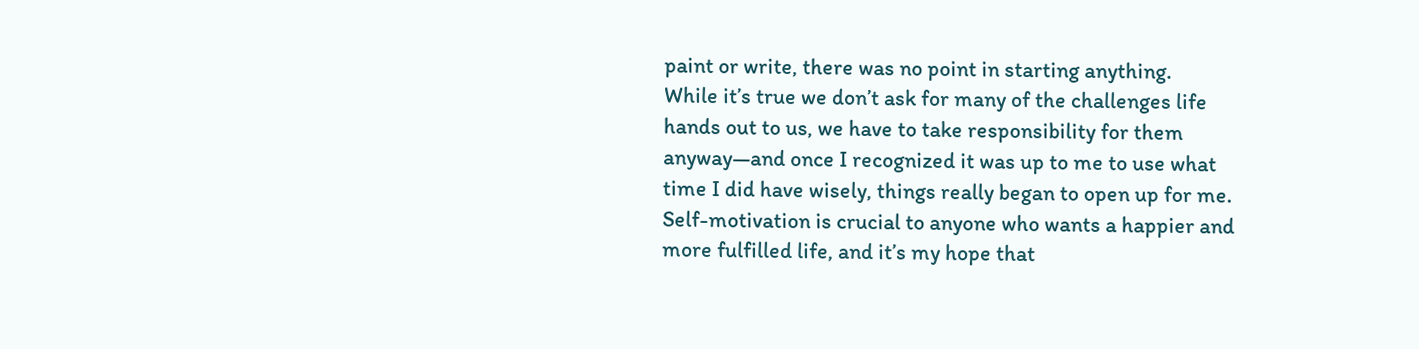paint or write, there was no point in starting anything.
While it’s true we don’t ask for many of the challenges life hands out to us, we have to take responsibility for them anyway—and once I recognized it was up to me to use what time I did have wisely, things really began to open up for me.
Self-motivation is crucial to anyone who wants a happier and more fulfilled life, and it’s my hope that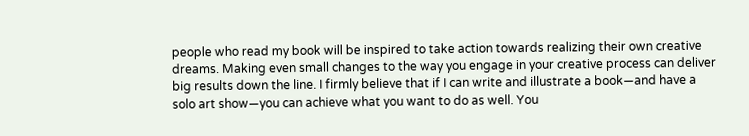people who read my book will be inspired to take action towards realizing their own creative dreams. Making even small changes to the way you engage in your creative process can deliver big results down the line. I firmly believe that if I can write and illustrate a book—and have a solo art show—you can achieve what you want to do as well. You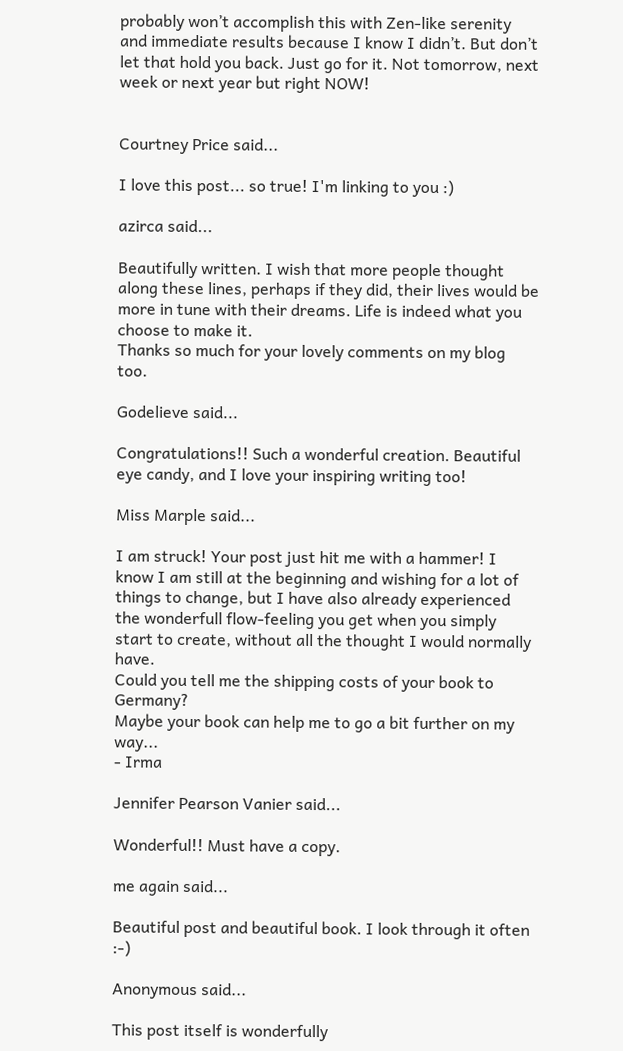probably won’t accomplish this with Zen-like serenity and immediate results because I know I didn’t. But don’t let that hold you back. Just go for it. Not tomorrow, next week or next year but right NOW!


Courtney Price said...

I love this post... so true! I'm linking to you :)

azirca said...

Beautifully written. I wish that more people thought along these lines, perhaps if they did, their lives would be more in tune with their dreams. Life is indeed what you choose to make it.
Thanks so much for your lovely comments on my blog too.

Godelieve said...

Congratulations!! Such a wonderful creation. Beautiful eye candy, and I love your inspiring writing too!

Miss Marple said...

I am struck! Your post just hit me with a hammer! I know I am still at the beginning and wishing for a lot of things to change, but I have also already experienced the wonderfull flow-feeling you get when you simply start to create, without all the thought I would normally have.
Could you tell me the shipping costs of your book to Germany?
Maybe your book can help me to go a bit further on my way...
- Irma

Jennifer Pearson Vanier said...

Wonderful!! Must have a copy.

me again said...

Beautiful post and beautiful book. I look through it often :-)

Anonymous said...

This post itself is wonderfully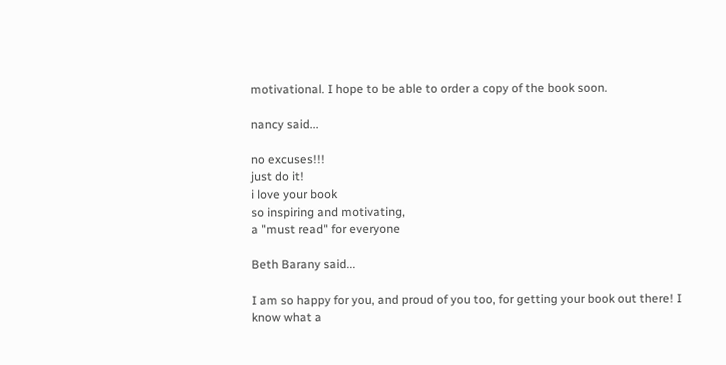motivational. I hope to be able to order a copy of the book soon.

nancy said...

no excuses!!!
just do it!
i love your book
so inspiring and motivating,
a "must read" for everyone

Beth Barany said...

I am so happy for you, and proud of you too, for getting your book out there! I know what a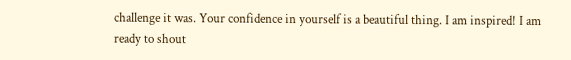challenge it was. Your confidence in yourself is a beautiful thing. I am inspired! I am ready to shout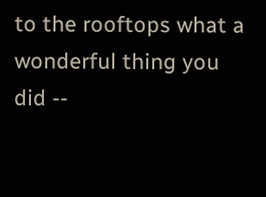to the rooftops what a wonderful thing you did --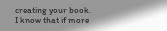creating your book. I know that if more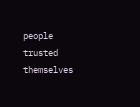people trusted themselves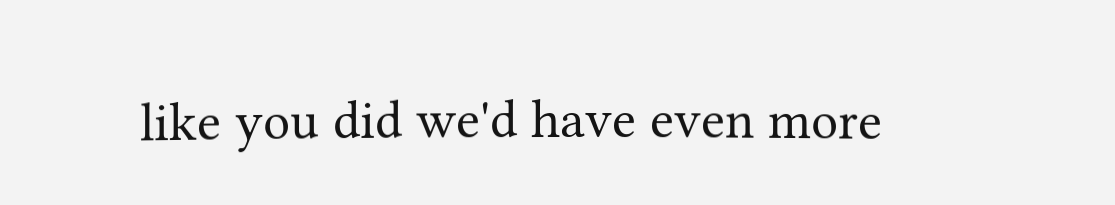like you did we'd have even more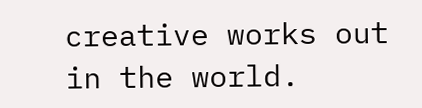creative works out in the world.